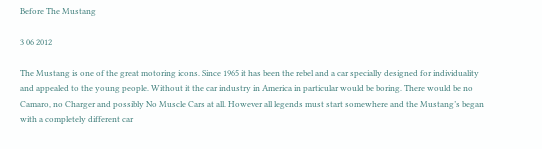Before The Mustang

3 06 2012

The Mustang is one of the great motoring icons. Since 1965 it has been the rebel and a car specially designed for individuality and appealed to the young people. Without it the car industry in America in particular would be boring. There would be no Camaro, no Charger and possibly No Muscle Cars at all. However all legends must start somewhere and the Mustang’s began with a completely different car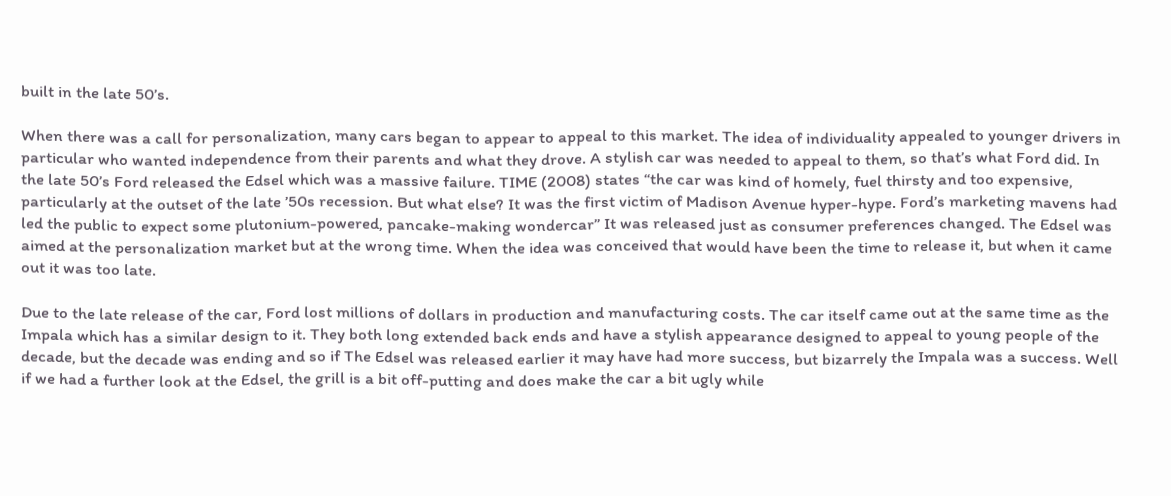built in the late 50’s.

When there was a call for personalization, many cars began to appear to appeal to this market. The idea of individuality appealed to younger drivers in particular who wanted independence from their parents and what they drove. A stylish car was needed to appeal to them, so that’s what Ford did. In the late 50’s Ford released the Edsel which was a massive failure. TIME (2008) states “the car was kind of homely, fuel thirsty and too expensive, particularly at the outset of the late ’50s recession. But what else? It was the first victim of Madison Avenue hyper-hype. Ford’s marketing mavens had led the public to expect some plutonium-powered, pancake-making wondercar” It was released just as consumer preferences changed. The Edsel was aimed at the personalization market but at the wrong time. When the idea was conceived that would have been the time to release it, but when it came out it was too late.

Due to the late release of the car, Ford lost millions of dollars in production and manufacturing costs. The car itself came out at the same time as the Impala which has a similar design to it. They both long extended back ends and have a stylish appearance designed to appeal to young people of the decade, but the decade was ending and so if The Edsel was released earlier it may have had more success, but bizarrely the Impala was a success. Well if we had a further look at the Edsel, the grill is a bit off-putting and does make the car a bit ugly while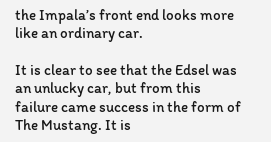the Impala’s front end looks more like an ordinary car.

It is clear to see that the Edsel was an unlucky car, but from this failure came success in the form of The Mustang. It is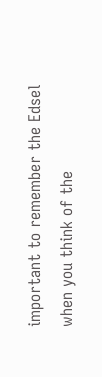important to remember the Edsel when you think of the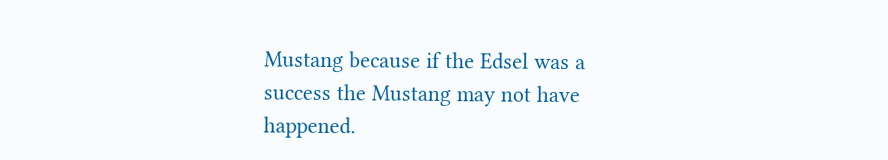Mustang because if the Edsel was a success the Mustang may not have happened.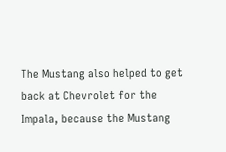The Mustang also helped to get back at Chevrolet for the Impala, because the Mustang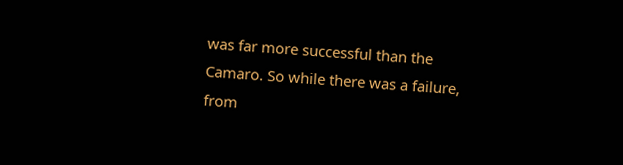was far more successful than the Camaro. So while there was a failure, from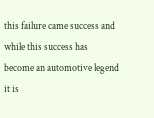this failure came success and while this success has become an automotive legend it is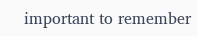important to remember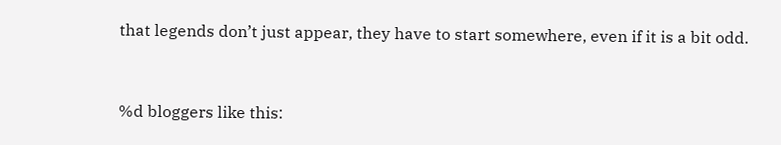that legends don’t just appear, they have to start somewhere, even if it is a bit odd.


%d bloggers like this: